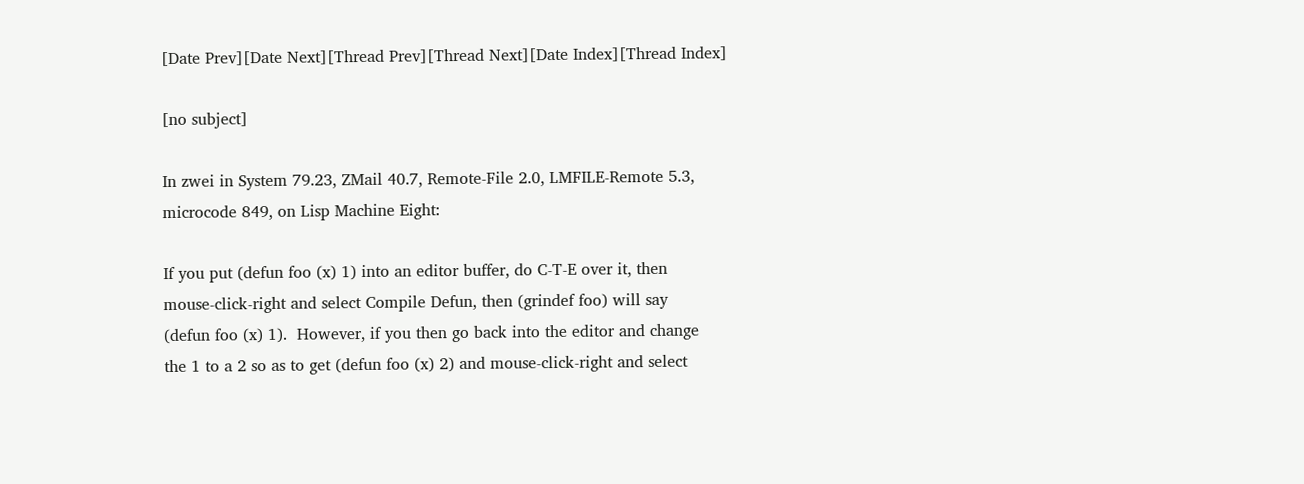[Date Prev][Date Next][Thread Prev][Thread Next][Date Index][Thread Index]

[no subject]

In zwei in System 79.23, ZMail 40.7, Remote-File 2.0, LMFILE-Remote 5.3,
microcode 849, on Lisp Machine Eight:

If you put (defun foo (x) 1) into an editor buffer, do C-T-E over it, then
mouse-click-right and select Compile Defun, then (grindef foo) will say
(defun foo (x) 1).  However, if you then go back into the editor and change
the 1 to a 2 so as to get (defun foo (x) 2) and mouse-click-right and select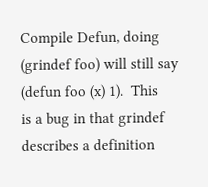Compile Defun, doing (grindef foo) will still say (defun foo (x) 1).  This
is a bug in that grindef describes a definition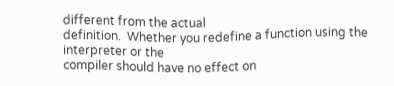different from the actual
definition.  Whether you redefine a function using the interpreter or the
compiler should have no effect on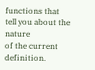functions that tell you about the nature
of the current definition.